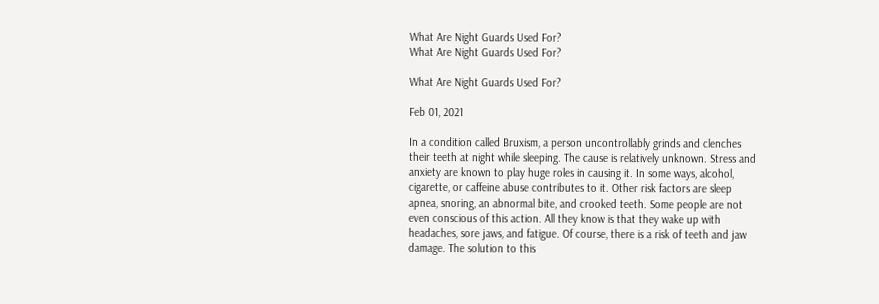What Are Night Guards Used For?
What Are Night Guards Used For?

What Are Night Guards Used For?

Feb 01, 2021

In a condition called Bruxism, a person uncontrollably grinds and clenches their teeth at night while sleeping. The cause is relatively unknown. Stress and anxiety are known to play huge roles in causing it. In some ways, alcohol, cigarette, or caffeine abuse contributes to it. Other risk factors are sleep apnea, snoring, an abnormal bite, and crooked teeth. Some people are not even conscious of this action. All they know is that they wake up with headaches, sore jaws, and fatigue. Of course, there is a risk of teeth and jaw damage. The solution to this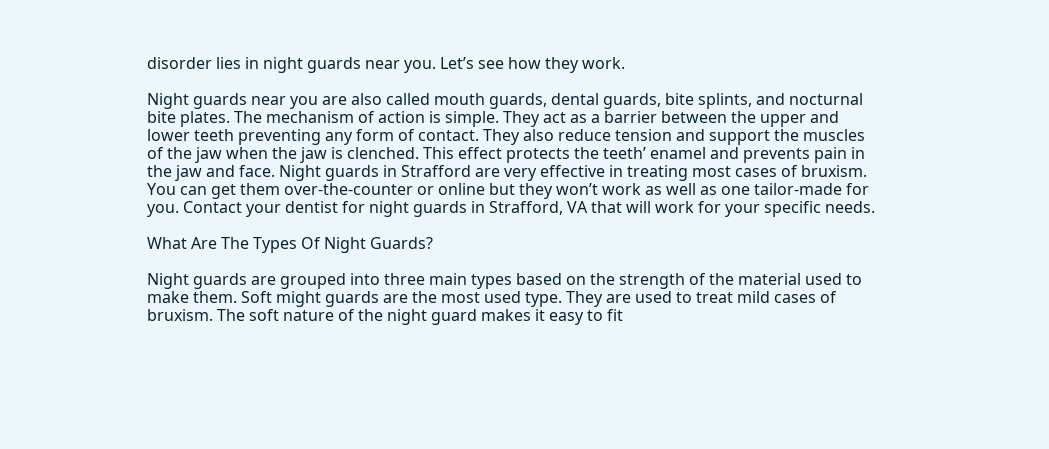disorder lies in night guards near you. Let’s see how they work.

Night guards near you are also called mouth guards, dental guards, bite splints, and nocturnal bite plates. The mechanism of action is simple. They act as a barrier between the upper and lower teeth preventing any form of contact. They also reduce tension and support the muscles of the jaw when the jaw is clenched. This effect protects the teeth’ enamel and prevents pain in the jaw and face. Night guards in Strafford are very effective in treating most cases of bruxism. You can get them over-the-counter or online but they won’t work as well as one tailor-made for you. Contact your dentist for night guards in Strafford, VA that will work for your specific needs.

What Are The Types Of Night Guards?

Night guards are grouped into three main types based on the strength of the material used to make them. Soft might guards are the most used type. They are used to treat mild cases of bruxism. The soft nature of the night guard makes it easy to fit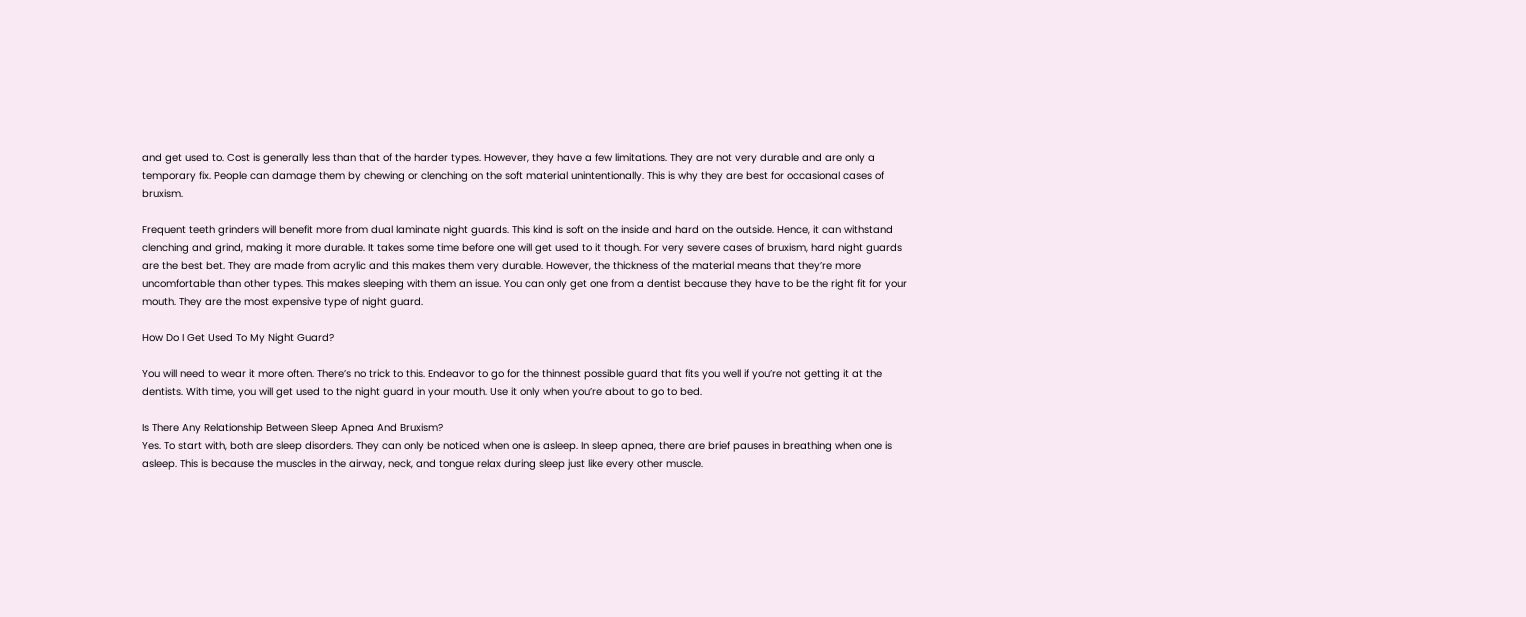and get used to. Cost is generally less than that of the harder types. However, they have a few limitations. They are not very durable and are only a temporary fix. People can damage them by chewing or clenching on the soft material unintentionally. This is why they are best for occasional cases of bruxism.

Frequent teeth grinders will benefit more from dual laminate night guards. This kind is soft on the inside and hard on the outside. Hence, it can withstand clenching and grind, making it more durable. It takes some time before one will get used to it though. For very severe cases of bruxism, hard night guards are the best bet. They are made from acrylic and this makes them very durable. However, the thickness of the material means that they’re more uncomfortable than other types. This makes sleeping with them an issue. You can only get one from a dentist because they have to be the right fit for your mouth. They are the most expensive type of night guard.

How Do I Get Used To My Night Guard?

You will need to wear it more often. There’s no trick to this. Endeavor to go for the thinnest possible guard that fits you well if you’re not getting it at the dentists. With time, you will get used to the night guard in your mouth. Use it only when you’re about to go to bed.

Is There Any Relationship Between Sleep Apnea And Bruxism?
Yes. To start with, both are sleep disorders. They can only be noticed when one is asleep. In sleep apnea, there are brief pauses in breathing when one is asleep. This is because the muscles in the airway, neck, and tongue relax during sleep just like every other muscle.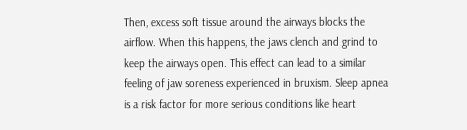Then, excess soft tissue around the airways blocks the airflow. When this happens, the jaws clench and grind to keep the airways open. This effect can lead to a similar feeling of jaw soreness experienced in bruxism. Sleep apnea is a risk factor for more serious conditions like heart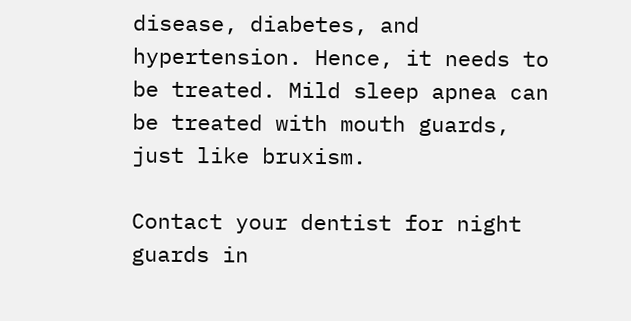disease, diabetes, and hypertension. Hence, it needs to be treated. Mild sleep apnea can be treated with mouth guards, just like bruxism.

Contact your dentist for night guards in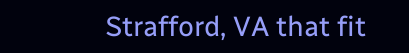Strafford, VA that fit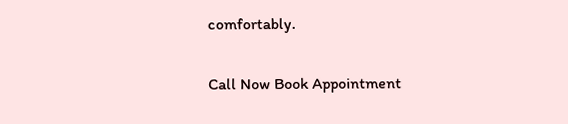comfortably.

Call Now Book Appointment